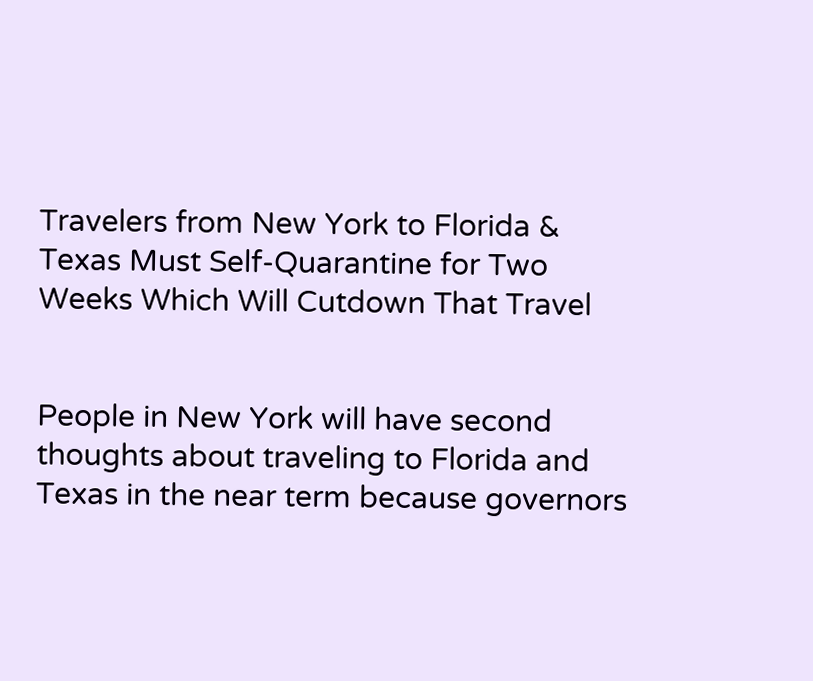Travelers from New York to Florida & Texas Must Self-Quarantine for Two Weeks Which Will Cutdown That Travel


People in New York will have second thoughts about traveling to Florida and Texas in the near term because governors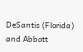DeSantis (Florida) and Abbott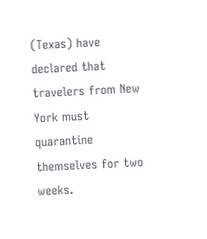(Texas) have declared that travelers from New York must quarantine themselves for two weeks.